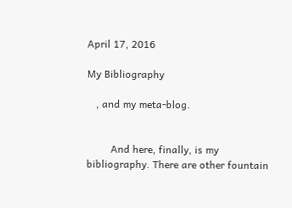April 17, 2016

My Bibliography

   , and my meta-blog.


        And here, finally, is my bibliography. There are other fountain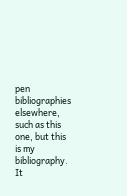pen bibliographies elsewhere, such as this one, but this is my bibliography. It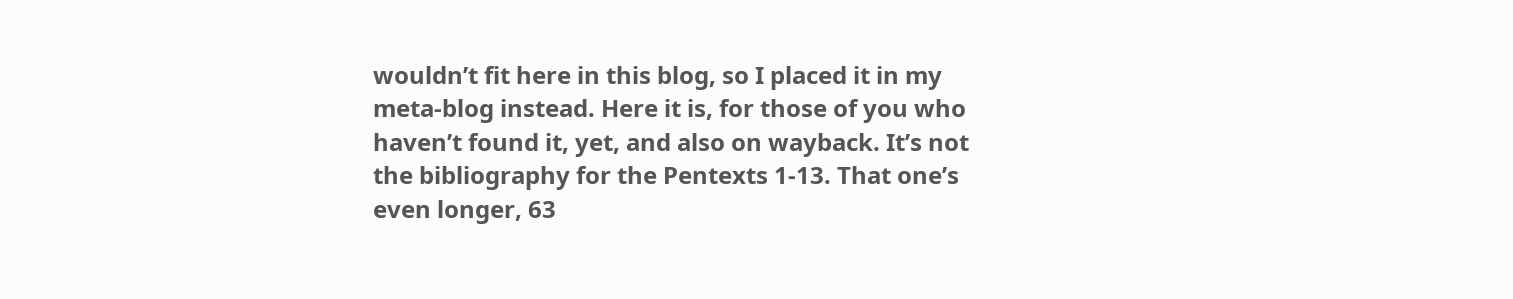wouldn’t fit here in this blog, so I placed it in my meta-blog instead. Here it is, for those of you who haven’t found it, yet, and also on wayback. It’s not the bibliography for the Pentexts 1-13. That one’s even longer, 63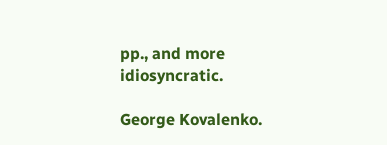pp., and more idiosyncratic.

George Kovalenko.